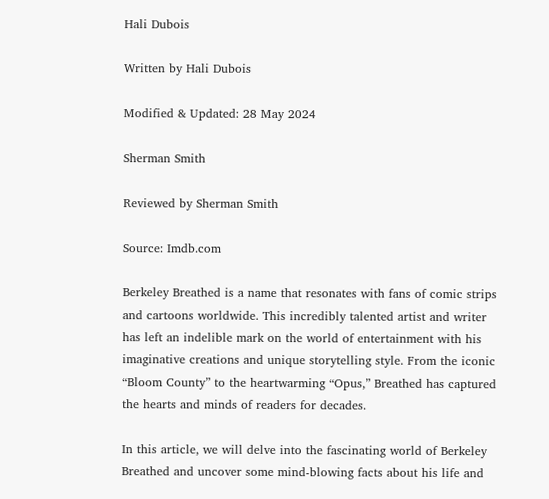Hali Dubois

Written by Hali Dubois

Modified & Updated: 28 May 2024

Sherman Smith

Reviewed by Sherman Smith

Source: Imdb.com

Berkeley Breathed is a name that resonates with fans of comic strips and cartoons worldwide. This incredibly talented artist and writer has left an indelible mark on the world of entertainment with his imaginative creations and unique storytelling style. From the iconic “Bloom County” to the heartwarming “Opus,” Breathed has captured the hearts and minds of readers for decades.

In this article, we will delve into the fascinating world of Berkeley Breathed and uncover some mind-blowing facts about his life and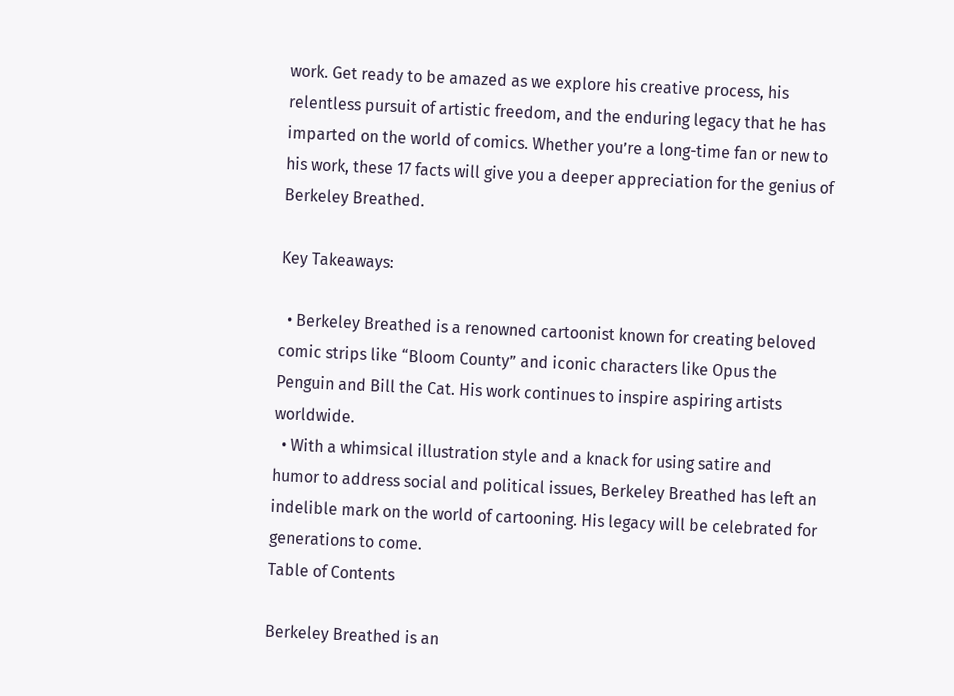work. Get ready to be amazed as we explore his creative process, his relentless pursuit of artistic freedom, and the enduring legacy that he has imparted on the world of comics. Whether you’re a long-time fan or new to his work, these 17 facts will give you a deeper appreciation for the genius of Berkeley Breathed.

Key Takeaways:

  • Berkeley Breathed is a renowned cartoonist known for creating beloved comic strips like “Bloom County” and iconic characters like Opus the Penguin and Bill the Cat. His work continues to inspire aspiring artists worldwide.
  • With a whimsical illustration style and a knack for using satire and humor to address social and political issues, Berkeley Breathed has left an indelible mark on the world of cartooning. His legacy will be celebrated for generations to come.
Table of Contents

Berkeley Breathed is an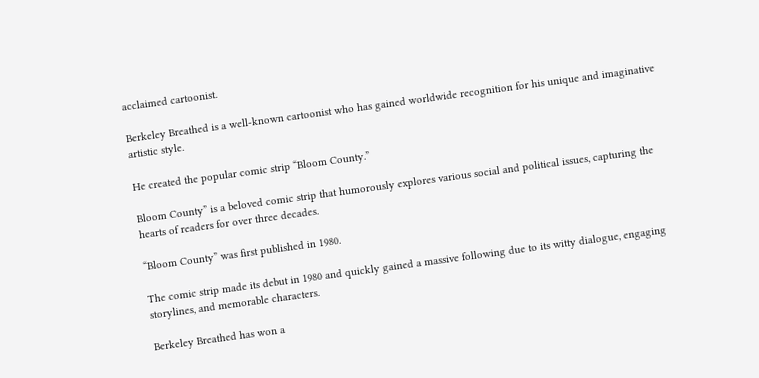acclaimed cartoonist.

Berkeley Breathed is a well-known cartoonist who has gained worldwide recognition for his unique and imaginative artistic style.

He created the popular comic strip “Bloom County.”

Bloom County” is a beloved comic strip that humorously explores various social and political issues, capturing the hearts of readers for over three decades.

“Bloom County” was first published in 1980.

The comic strip made its debut in 1980 and quickly gained a massive following due to its witty dialogue, engaging storylines, and memorable characters.

Berkeley Breathed has won a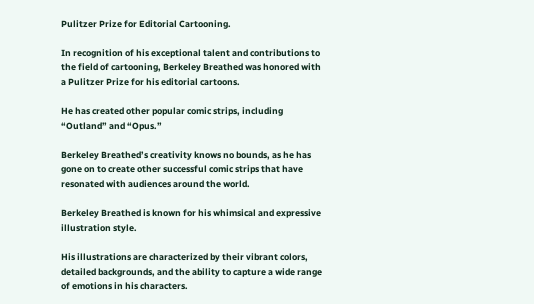Pulitzer Prize for Editorial Cartooning.

In recognition of his exceptional talent and contributions to the field of cartooning, Berkeley Breathed was honored with a Pulitzer Prize for his editorial cartoons.

He has created other popular comic strips, including “Outland” and “Opus.”

Berkeley Breathed’s creativity knows no bounds, as he has gone on to create other successful comic strips that have resonated with audiences around the world.

Berkeley Breathed is known for his whimsical and expressive illustration style.

His illustrations are characterized by their vibrant colors, detailed backgrounds, and the ability to capture a wide range of emotions in his characters.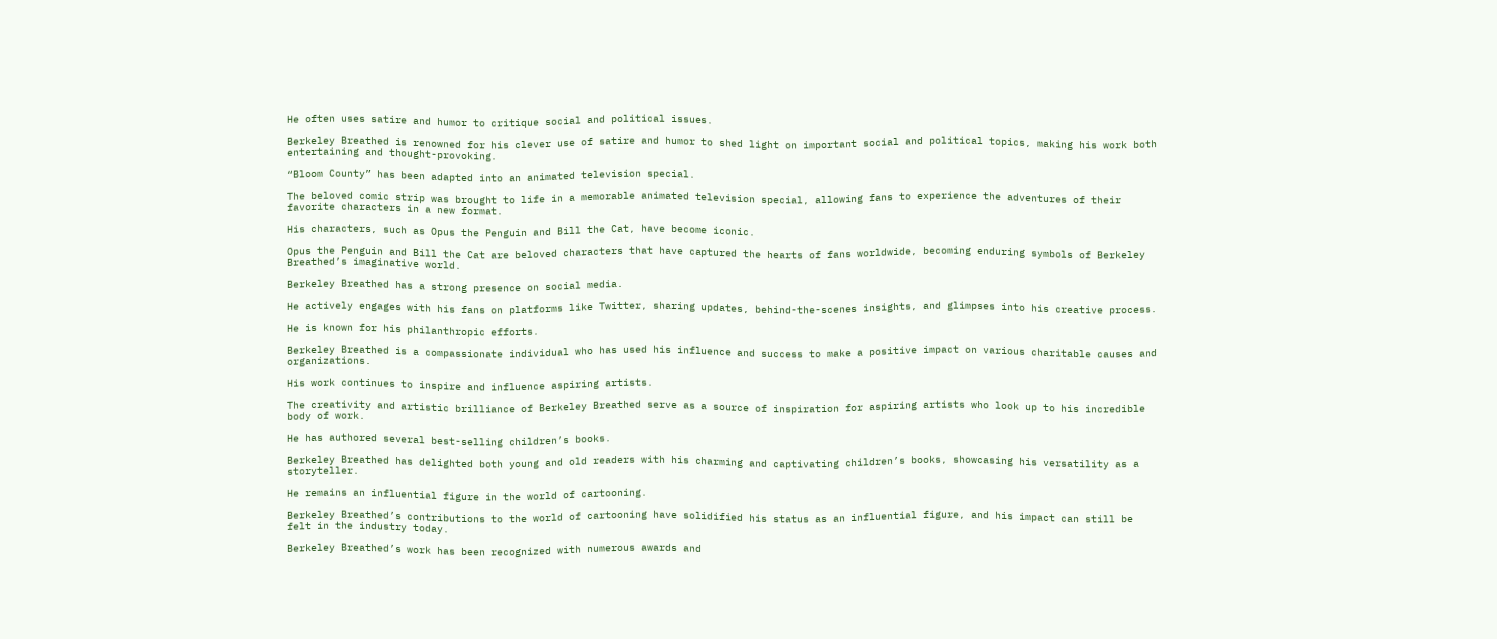He often uses satire and humor to critique social and political issues.

Berkeley Breathed is renowned for his clever use of satire and humor to shed light on important social and political topics, making his work both entertaining and thought-provoking.

“Bloom County” has been adapted into an animated television special.

The beloved comic strip was brought to life in a memorable animated television special, allowing fans to experience the adventures of their favorite characters in a new format.

His characters, such as Opus the Penguin and Bill the Cat, have become iconic.

Opus the Penguin and Bill the Cat are beloved characters that have captured the hearts of fans worldwide, becoming enduring symbols of Berkeley Breathed’s imaginative world.

Berkeley Breathed has a strong presence on social media.

He actively engages with his fans on platforms like Twitter, sharing updates, behind-the-scenes insights, and glimpses into his creative process.

He is known for his philanthropic efforts.

Berkeley Breathed is a compassionate individual who has used his influence and success to make a positive impact on various charitable causes and organizations.

His work continues to inspire and influence aspiring artists.

The creativity and artistic brilliance of Berkeley Breathed serve as a source of inspiration for aspiring artists who look up to his incredible body of work.

He has authored several best-selling children’s books.

Berkeley Breathed has delighted both young and old readers with his charming and captivating children’s books, showcasing his versatility as a storyteller.

He remains an influential figure in the world of cartooning.

Berkeley Breathed’s contributions to the world of cartooning have solidified his status as an influential figure, and his impact can still be felt in the industry today.

Berkeley Breathed’s work has been recognized with numerous awards and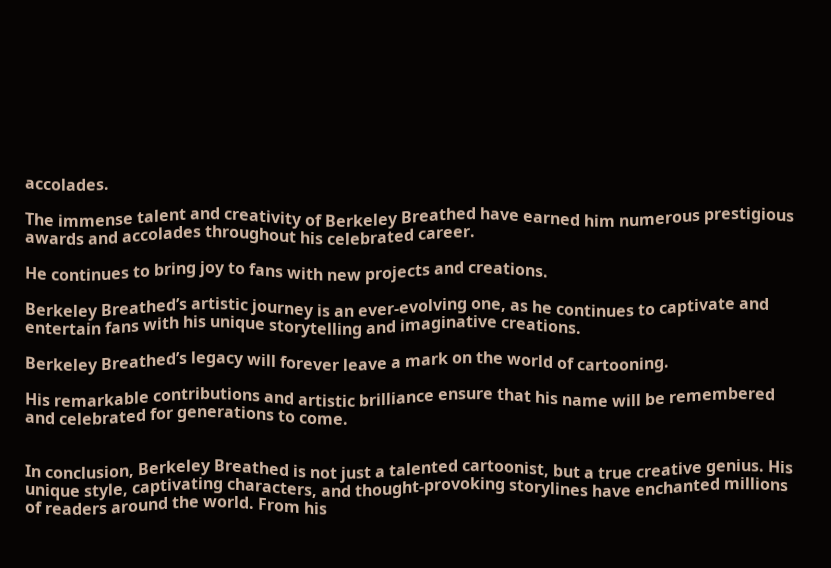accolades.

The immense talent and creativity of Berkeley Breathed have earned him numerous prestigious awards and accolades throughout his celebrated career.

He continues to bring joy to fans with new projects and creations.

Berkeley Breathed’s artistic journey is an ever-evolving one, as he continues to captivate and entertain fans with his unique storytelling and imaginative creations.

Berkeley Breathed’s legacy will forever leave a mark on the world of cartooning.

His remarkable contributions and artistic brilliance ensure that his name will be remembered and celebrated for generations to come.


In conclusion, Berkeley Breathed is not just a talented cartoonist, but a true creative genius. His unique style, captivating characters, and thought-provoking storylines have enchanted millions of readers around the world. From his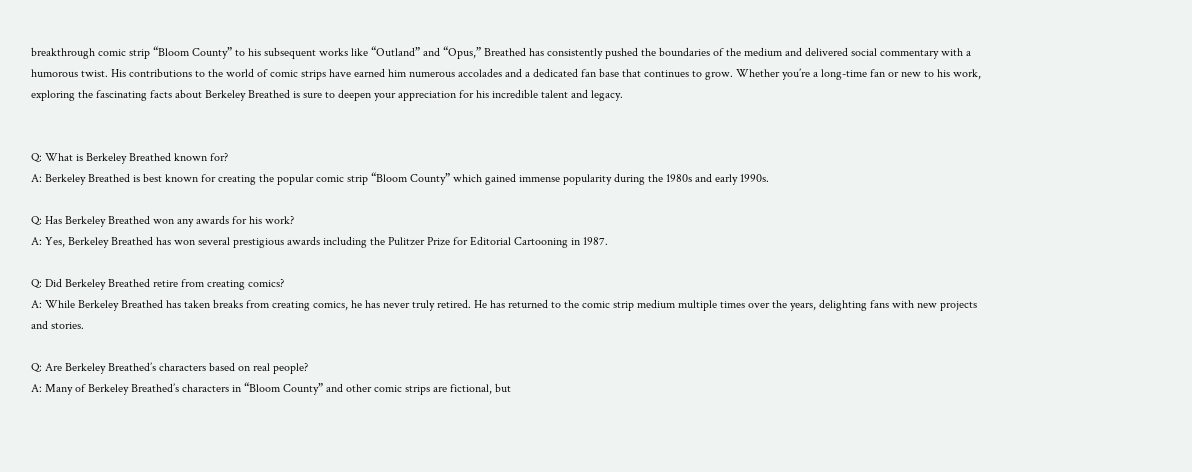breakthrough comic strip “Bloom County” to his subsequent works like “Outland” and “Opus,” Breathed has consistently pushed the boundaries of the medium and delivered social commentary with a humorous twist. His contributions to the world of comic strips have earned him numerous accolades and a dedicated fan base that continues to grow. Whether you’re a long-time fan or new to his work, exploring the fascinating facts about Berkeley Breathed is sure to deepen your appreciation for his incredible talent and legacy.


Q: What is Berkeley Breathed known for?
A: Berkeley Breathed is best known for creating the popular comic strip “Bloom County” which gained immense popularity during the 1980s and early 1990s.

Q: Has Berkeley Breathed won any awards for his work?
A: Yes, Berkeley Breathed has won several prestigious awards including the Pulitzer Prize for Editorial Cartooning in 1987.

Q: Did Berkeley Breathed retire from creating comics?
A: While Berkeley Breathed has taken breaks from creating comics, he has never truly retired. He has returned to the comic strip medium multiple times over the years, delighting fans with new projects and stories.

Q: Are Berkeley Breathed’s characters based on real people?
A: Many of Berkeley Breathed’s characters in “Bloom County” and other comic strips are fictional, but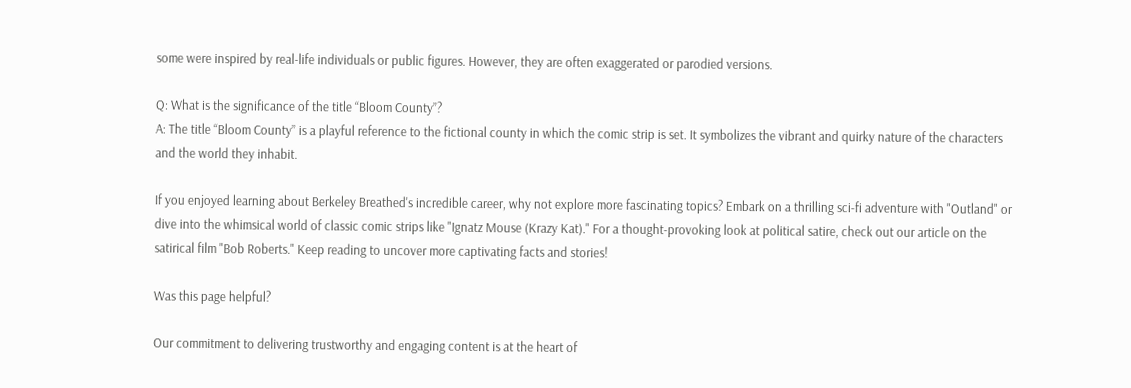some were inspired by real-life individuals or public figures. However, they are often exaggerated or parodied versions.

Q: What is the significance of the title “Bloom County”?
A: The title “Bloom County” is a playful reference to the fictional county in which the comic strip is set. It symbolizes the vibrant and quirky nature of the characters and the world they inhabit.

If you enjoyed learning about Berkeley Breathed's incredible career, why not explore more fascinating topics? Embark on a thrilling sci-fi adventure with "Outland" or dive into the whimsical world of classic comic strips like "Ignatz Mouse (Krazy Kat)." For a thought-provoking look at political satire, check out our article on the satirical film "Bob Roberts." Keep reading to uncover more captivating facts and stories!

Was this page helpful?

Our commitment to delivering trustworthy and engaging content is at the heart of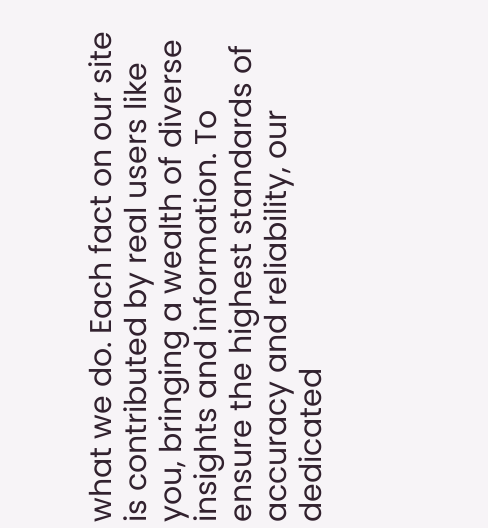what we do. Each fact on our site is contributed by real users like you, bringing a wealth of diverse insights and information. To ensure the highest standards of accuracy and reliability, our dedicated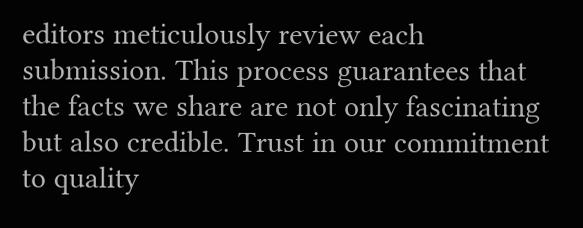editors meticulously review each submission. This process guarantees that the facts we share are not only fascinating but also credible. Trust in our commitment to quality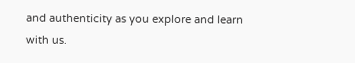and authenticity as you explore and learn with us.